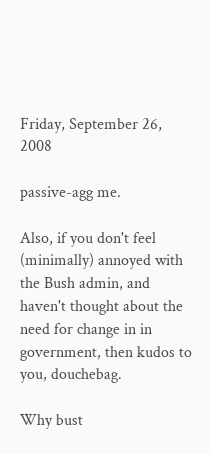Friday, September 26, 2008

passive-agg me.

Also, if you don't feel (minimally) annoyed with the Bush admin, and haven't thought about the need for change in in government, then kudos to you, douchebag.

Why bust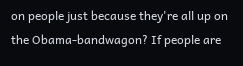on people just because they're all up on the Obama-bandwagon? If people are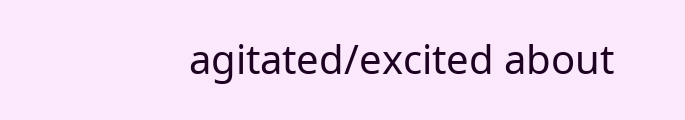agitated/excited about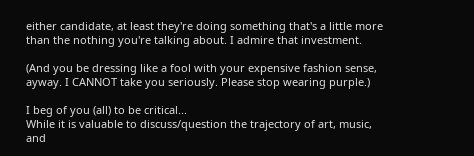either candidate, at least they're doing something that's a little more than the nothing you're talking about. I admire that investment.

(And you be dressing like a fool with your expensive fashion sense, ayway. I CANNOT take you seriously. Please stop wearing purple.)

I beg of you (all) to be critical...
While it is valuable to discuss/question the trajectory of art, music, and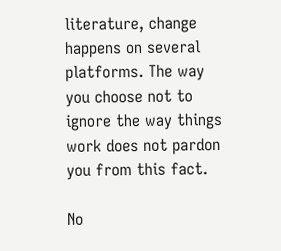literature, change happens on several platforms. The way you choose not to ignore the way things work does not pardon you from this fact.

No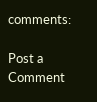comments:

Post a Comment